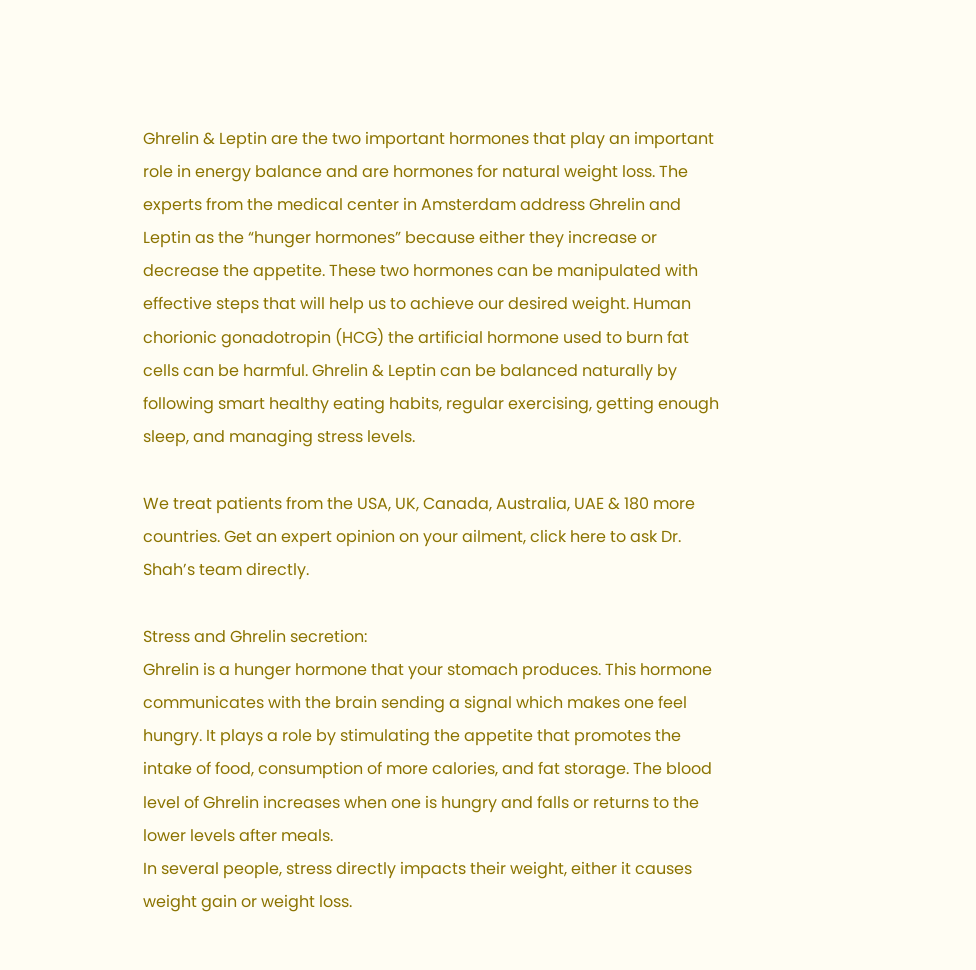Ghrelin & Leptin are the two important hormones that play an important role in energy balance and are hormones for natural weight loss. The experts from the medical center in Amsterdam address Ghrelin and Leptin as the “hunger hormones” because either they increase or decrease the appetite. These two hormones can be manipulated with effective steps that will help us to achieve our desired weight. Human chorionic gonadotropin (HCG) the artificial hormone used to burn fat cells can be harmful. Ghrelin & Leptin can be balanced naturally by following smart healthy eating habits, regular exercising, getting enough sleep, and managing stress levels.

We treat patients from the USA, UK, Canada, Australia, UAE & 180 more countries. Get an expert opinion on your ailment, click here to ask Dr. Shah’s team directly.

Stress and Ghrelin secretion:
Ghrelin is a hunger hormone that your stomach produces. This hormone communicates with the brain sending a signal which makes one feel hungry. It plays a role by stimulating the appetite that promotes the intake of food, consumption of more calories, and fat storage. The blood level of Ghrelin increases when one is hungry and falls or returns to the lower levels after meals.
In several people, stress directly impacts their weight, either it causes weight gain or weight loss.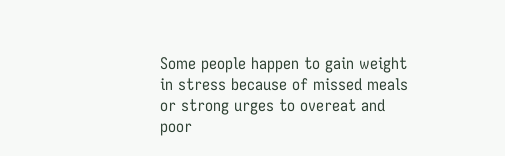Some people happen to gain weight in stress because of missed meals or strong urges to overeat and poor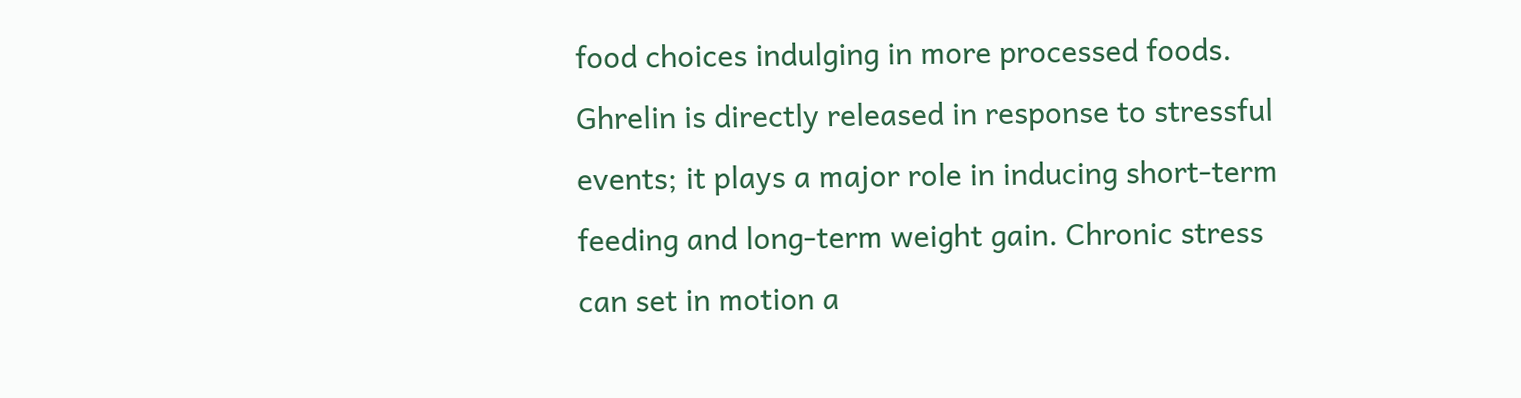food choices indulging in more processed foods. Ghrelin is directly released in response to stressful events; it plays a major role in inducing short-term feeding and long-term weight gain. Chronic stress can set in motion a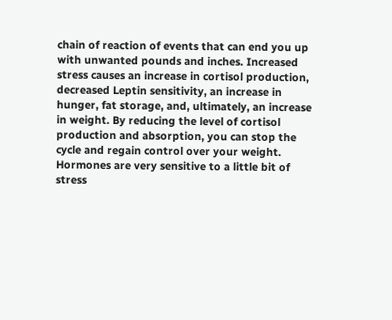chain of reaction of events that can end you up with unwanted pounds and inches. Increased stress causes an increase in cortisol production, decreased Leptin sensitivity, an increase in hunger, fat storage, and, ultimately, an increase in weight. By reducing the level of cortisol production and absorption, you can stop the cycle and regain control over your weight.
Hormones are very sensitive to a little bit of stress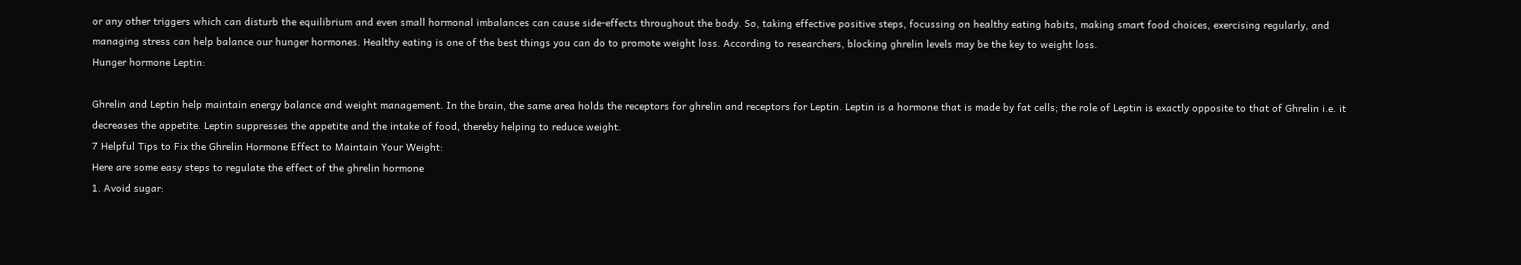or any other triggers which can disturb the equilibrium and even small hormonal imbalances can cause side-effects throughout the body. So, taking effective positive steps, focussing on healthy eating habits, making smart food choices, exercising regularly, and managing stress can help balance our hunger hormones. Healthy eating is one of the best things you can do to promote weight loss. According to researchers, blocking ghrelin levels may be the key to weight loss.
Hunger hormone Leptin:

Ghrelin and Leptin help maintain energy balance and weight management. In the brain, the same area holds the receptors for ghrelin and receptors for Leptin. Leptin is a hormone that is made by fat cells; the role of Leptin is exactly opposite to that of Ghrelin i.e. it decreases the appetite. Leptin suppresses the appetite and the intake of food, thereby helping to reduce weight.
7 Helpful Tips to Fix the Ghrelin Hormone Effect to Maintain Your Weight:
Here are some easy steps to regulate the effect of the ghrelin hormone
1. Avoid sugar: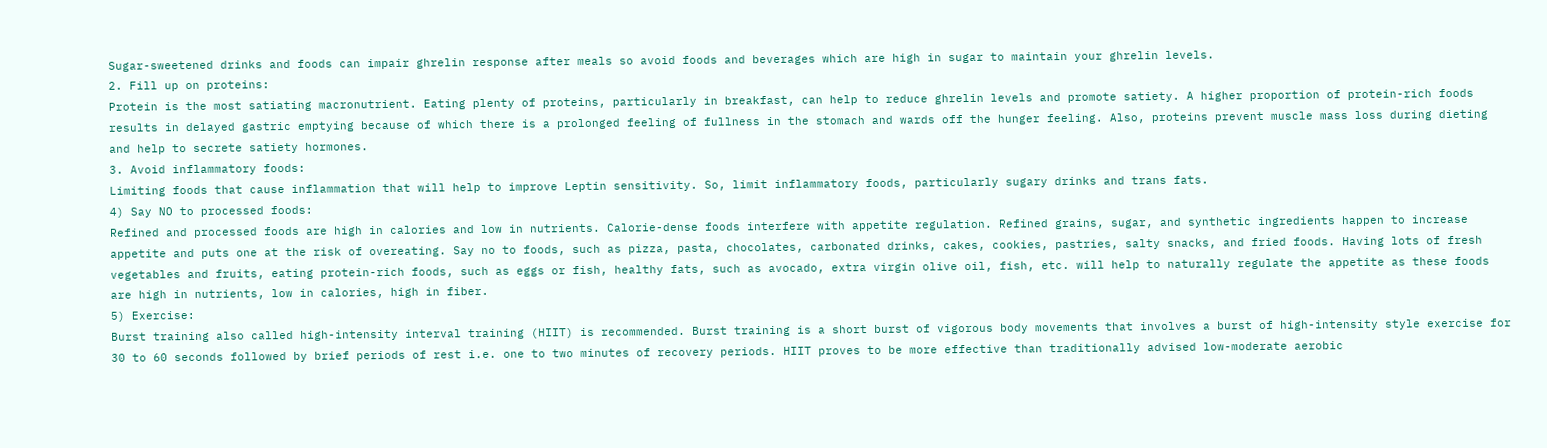Sugar-sweetened drinks and foods can impair ghrelin response after meals so avoid foods and beverages which are high in sugar to maintain your ghrelin levels.
2. Fill up on proteins:
Protein is the most satiating macronutrient. Eating plenty of proteins, particularly in breakfast, can help to reduce ghrelin levels and promote satiety. A higher proportion of protein-rich foods results in delayed gastric emptying because of which there is a prolonged feeling of fullness in the stomach and wards off the hunger feeling. Also, proteins prevent muscle mass loss during dieting and help to secrete satiety hormones.
3. Avoid inflammatory foods:
Limiting foods that cause inflammation that will help to improve Leptin sensitivity. So, limit inflammatory foods, particularly sugary drinks and trans fats.
4) Say NO to processed foods:
Refined and processed foods are high in calories and low in nutrients. Calorie-dense foods interfere with appetite regulation. Refined grains, sugar, and synthetic ingredients happen to increase appetite and puts one at the risk of overeating. Say no to foods, such as pizza, pasta, chocolates, carbonated drinks, cakes, cookies, pastries, salty snacks, and fried foods. Having lots of fresh vegetables and fruits, eating protein-rich foods, such as eggs or fish, healthy fats, such as avocado, extra virgin olive oil, fish, etc. will help to naturally regulate the appetite as these foods are high in nutrients, low in calories, high in fiber.
5) Exercise:
Burst training also called high-intensity interval training (HIIT) is recommended. Burst training is a short burst of vigorous body movements that involves a burst of high-intensity style exercise for 30 to 60 seconds followed by brief periods of rest i.e. one to two minutes of recovery periods. HIIT proves to be more effective than traditionally advised low-moderate aerobic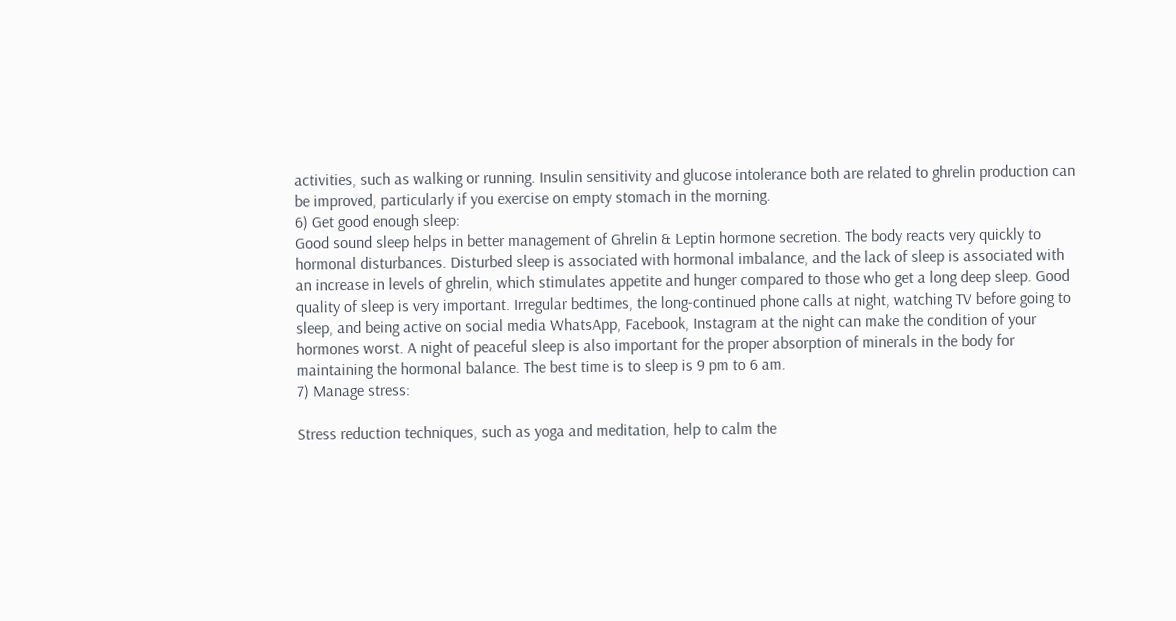activities, such as walking or running. Insulin sensitivity and glucose intolerance both are related to ghrelin production can be improved, particularly if you exercise on empty stomach in the morning.
6) Get good enough sleep:
Good sound sleep helps in better management of Ghrelin & Leptin hormone secretion. The body reacts very quickly to hormonal disturbances. Disturbed sleep is associated with hormonal imbalance, and the lack of sleep is associated with an increase in levels of ghrelin, which stimulates appetite and hunger compared to those who get a long deep sleep. Good quality of sleep is very important. Irregular bedtimes, the long-continued phone calls at night, watching TV before going to sleep, and being active on social media WhatsApp, Facebook, Instagram at the night can make the condition of your hormones worst. A night of peaceful sleep is also important for the proper absorption of minerals in the body for maintaining the hormonal balance. The best time is to sleep is 9 pm to 6 am.
7) Manage stress:

Stress reduction techniques, such as yoga and meditation, help to calm the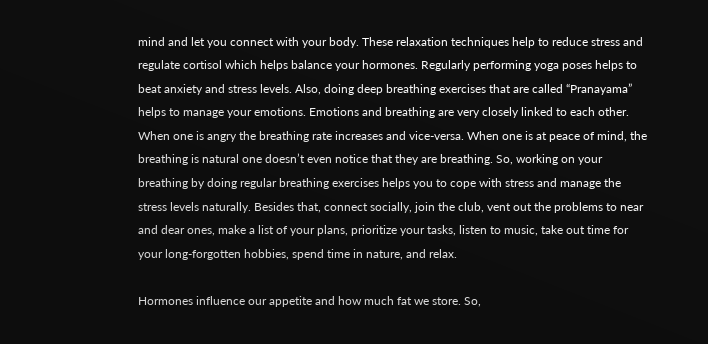mind and let you connect with your body. These relaxation techniques help to reduce stress and regulate cortisol which helps balance your hormones. Regularly performing yoga poses helps to beat anxiety and stress levels. Also, doing deep breathing exercises that are called “Pranayama” helps to manage your emotions. Emotions and breathing are very closely linked to each other. When one is angry the breathing rate increases and vice-versa. When one is at peace of mind, the breathing is natural one doesn’t even notice that they are breathing. So, working on your breathing by doing regular breathing exercises helps you to cope with stress and manage the stress levels naturally. Besides that, connect socially, join the club, vent out the problems to near and dear ones, make a list of your plans, prioritize your tasks, listen to music, take out time for your long-forgotten hobbies, spend time in nature, and relax.

Hormones influence our appetite and how much fat we store. So,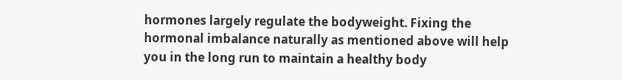hormones largely regulate the bodyweight. Fixing the hormonal imbalance naturally as mentioned above will help you in the long run to maintain a healthy body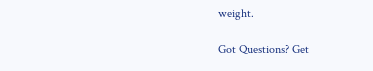weight.

Got Questions? Get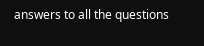answers to all the questions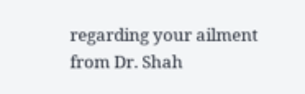regarding your ailment from Dr. Shah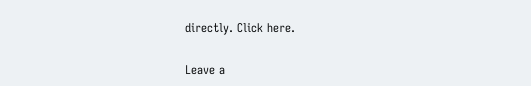directly. Click here.

Leave a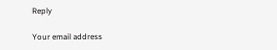Reply

Your email address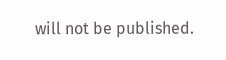will not be published.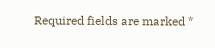Required fields are marked *